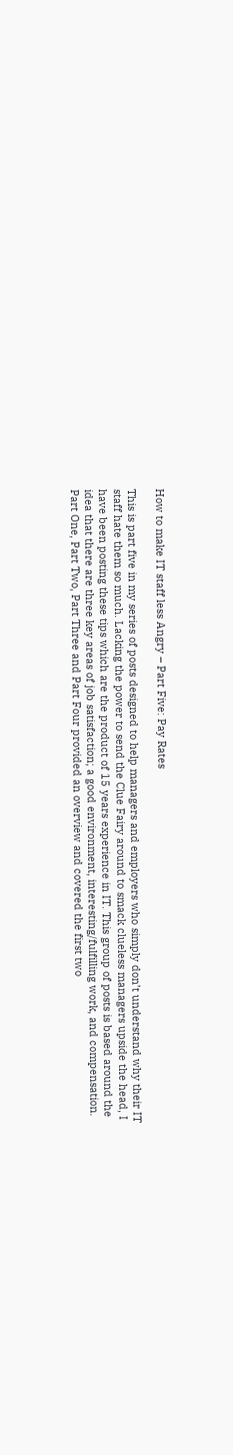How to make IT staff less Angry – Part Five: Pay Rates

This is part five in my series of posts designed to help managers and employers who simply don’t understand why their IT staff hate them so much. Lacking the power to send the Clue Fairy around to smack clueless managers upside the head, I have been posting these tips which are the product of 15 years experience in IT. This group of posts is based around the idea that there are three key areas of job satisfaction; a good environment, interesting/fulfilling work, and compensation. Part One, Part Two, Part Three and Part Four provided an overview and covered the first two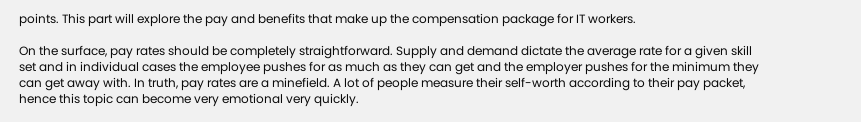points. This part will explore the pay and benefits that make up the compensation package for IT workers.

On the surface, pay rates should be completely straightforward. Supply and demand dictate the average rate for a given skill set and in individual cases the employee pushes for as much as they can get and the employer pushes for the minimum they can get away with. In truth, pay rates are a minefield. A lot of people measure their self-worth according to their pay packet, hence this topic can become very emotional very quickly.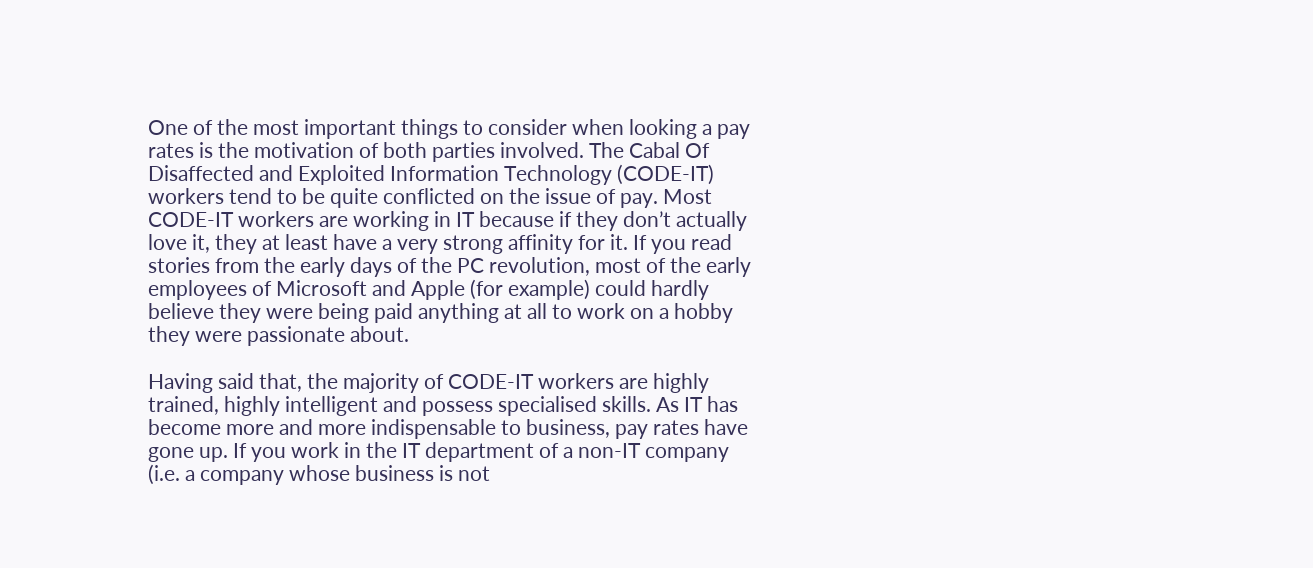One of the most important things to consider when looking a pay rates is the motivation of both parties involved. The Cabal Of Disaffected and Exploited Information Technology (CODE-IT) workers tend to be quite conflicted on the issue of pay. Most CODE-IT workers are working in IT because if they don’t actually love it, they at least have a very strong affinity for it. If you read stories from the early days of the PC revolution, most of the early employees of Microsoft and Apple (for example) could hardly believe they were being paid anything at all to work on a hobby they were passionate about.

Having said that, the majority of CODE-IT workers are highly trained, highly intelligent and possess specialised skills. As IT has become more and more indispensable to business, pay rates have gone up. If you work in the IT department of a non-IT company (i.e. a company whose business is not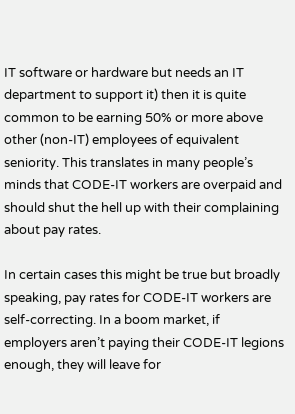IT software or hardware but needs an IT department to support it) then it is quite common to be earning 50% or more above other (non-IT) employees of equivalent seniority. This translates in many people’s minds that CODE-IT workers are overpaid and should shut the hell up with their complaining about pay rates.

In certain cases this might be true but broadly speaking, pay rates for CODE-IT workers are self-correcting. In a boom market, if employers aren’t paying their CODE-IT legions enough, they will leave for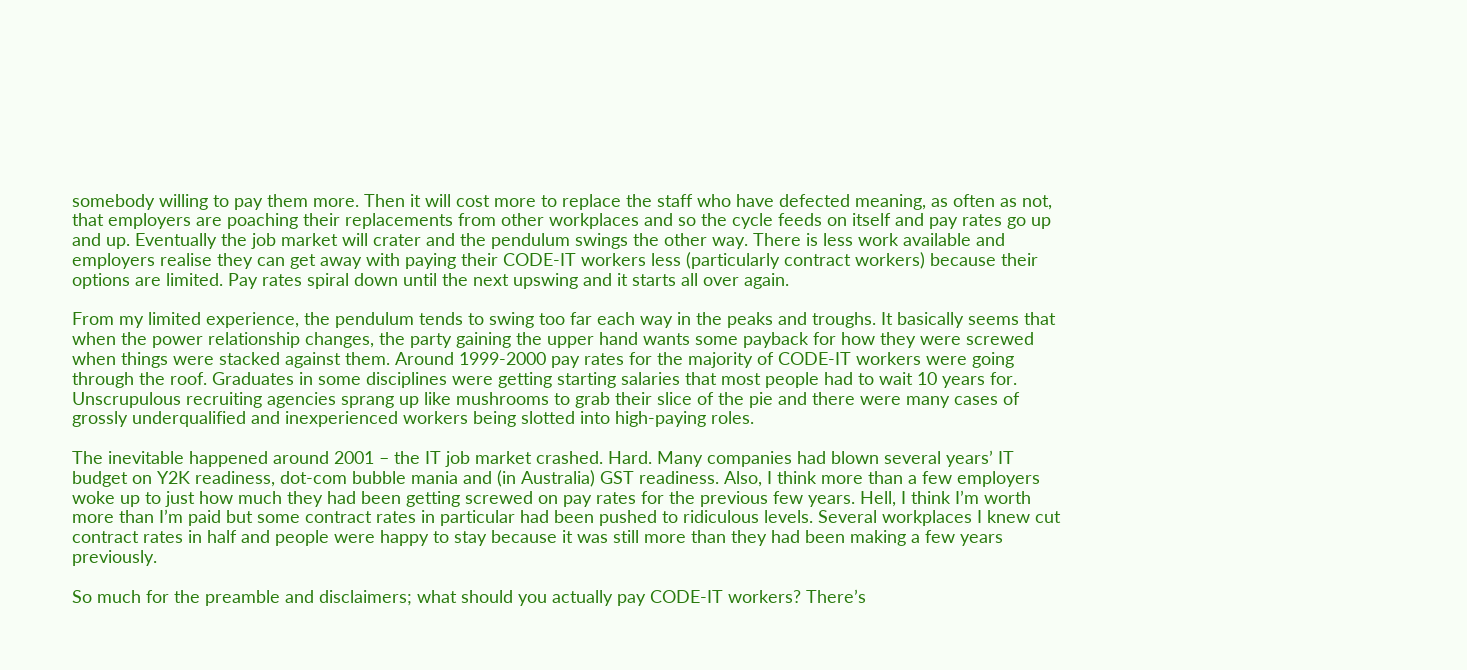somebody willing to pay them more. Then it will cost more to replace the staff who have defected meaning, as often as not, that employers are poaching their replacements from other workplaces and so the cycle feeds on itself and pay rates go up and up. Eventually the job market will crater and the pendulum swings the other way. There is less work available and employers realise they can get away with paying their CODE-IT workers less (particularly contract workers) because their options are limited. Pay rates spiral down until the next upswing and it starts all over again.

From my limited experience, the pendulum tends to swing too far each way in the peaks and troughs. It basically seems that when the power relationship changes, the party gaining the upper hand wants some payback for how they were screwed when things were stacked against them. Around 1999-2000 pay rates for the majority of CODE-IT workers were going through the roof. Graduates in some disciplines were getting starting salaries that most people had to wait 10 years for. Unscrupulous recruiting agencies sprang up like mushrooms to grab their slice of the pie and there were many cases of grossly underqualified and inexperienced workers being slotted into high-paying roles.

The inevitable happened around 2001 – the IT job market crashed. Hard. Many companies had blown several years’ IT budget on Y2K readiness, dot-com bubble mania and (in Australia) GST readiness. Also, I think more than a few employers woke up to just how much they had been getting screwed on pay rates for the previous few years. Hell, I think I’m worth more than I’m paid but some contract rates in particular had been pushed to ridiculous levels. Several workplaces I knew cut contract rates in half and people were happy to stay because it was still more than they had been making a few years previously.

So much for the preamble and disclaimers; what should you actually pay CODE-IT workers? There’s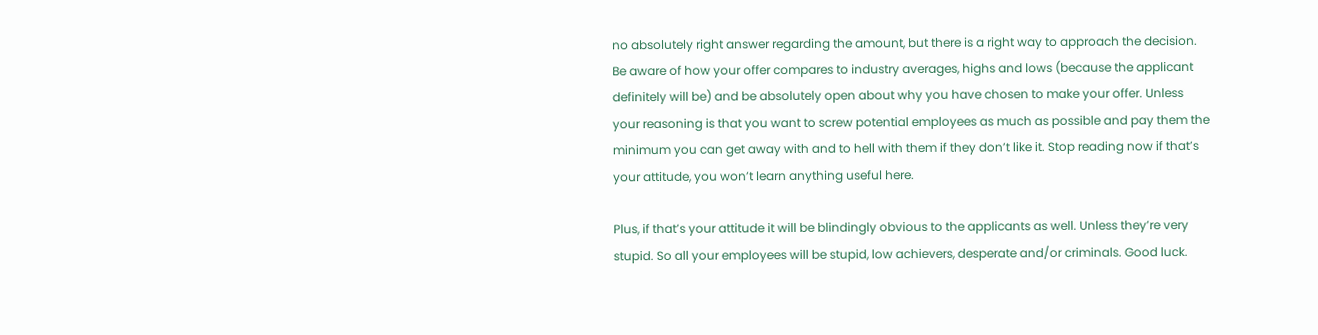no absolutely right answer regarding the amount, but there is a right way to approach the decision. Be aware of how your offer compares to industry averages, highs and lows (because the applicant definitely will be) and be absolutely open about why you have chosen to make your offer. Unless your reasoning is that you want to screw potential employees as much as possible and pay them the minimum you can get away with and to hell with them if they don’t like it. Stop reading now if that’s your attitude, you won’t learn anything useful here.

Plus, if that’s your attitude it will be blindingly obvious to the applicants as well. Unless they’re very stupid. So all your employees will be stupid, low achievers, desperate and/or criminals. Good luck.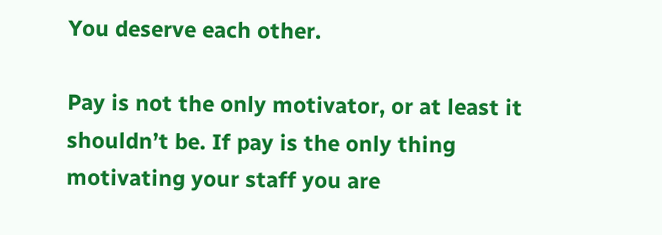You deserve each other.

Pay is not the only motivator, or at least it shouldn’t be. If pay is the only thing motivating your staff you are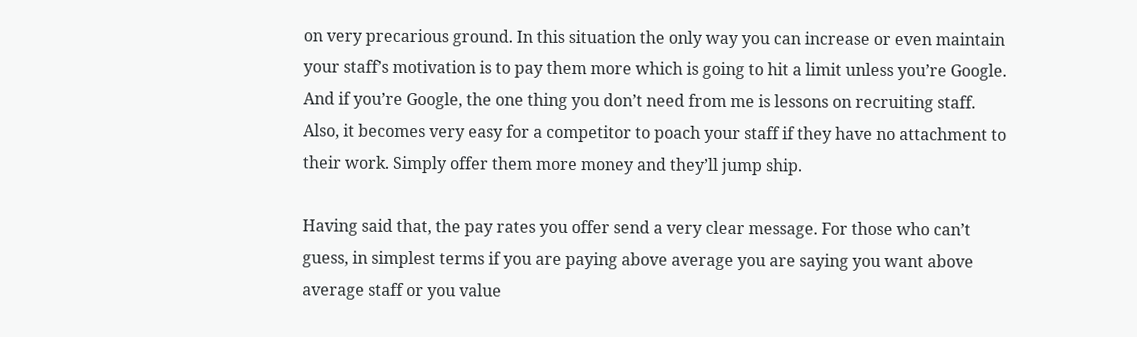on very precarious ground. In this situation the only way you can increase or even maintain your staff’s motivation is to pay them more which is going to hit a limit unless you’re Google. And if you’re Google, the one thing you don’t need from me is lessons on recruiting staff. Also, it becomes very easy for a competitor to poach your staff if they have no attachment to their work. Simply offer them more money and they’ll jump ship.

Having said that, the pay rates you offer send a very clear message. For those who can’t guess, in simplest terms if you are paying above average you are saying you want above average staff or you value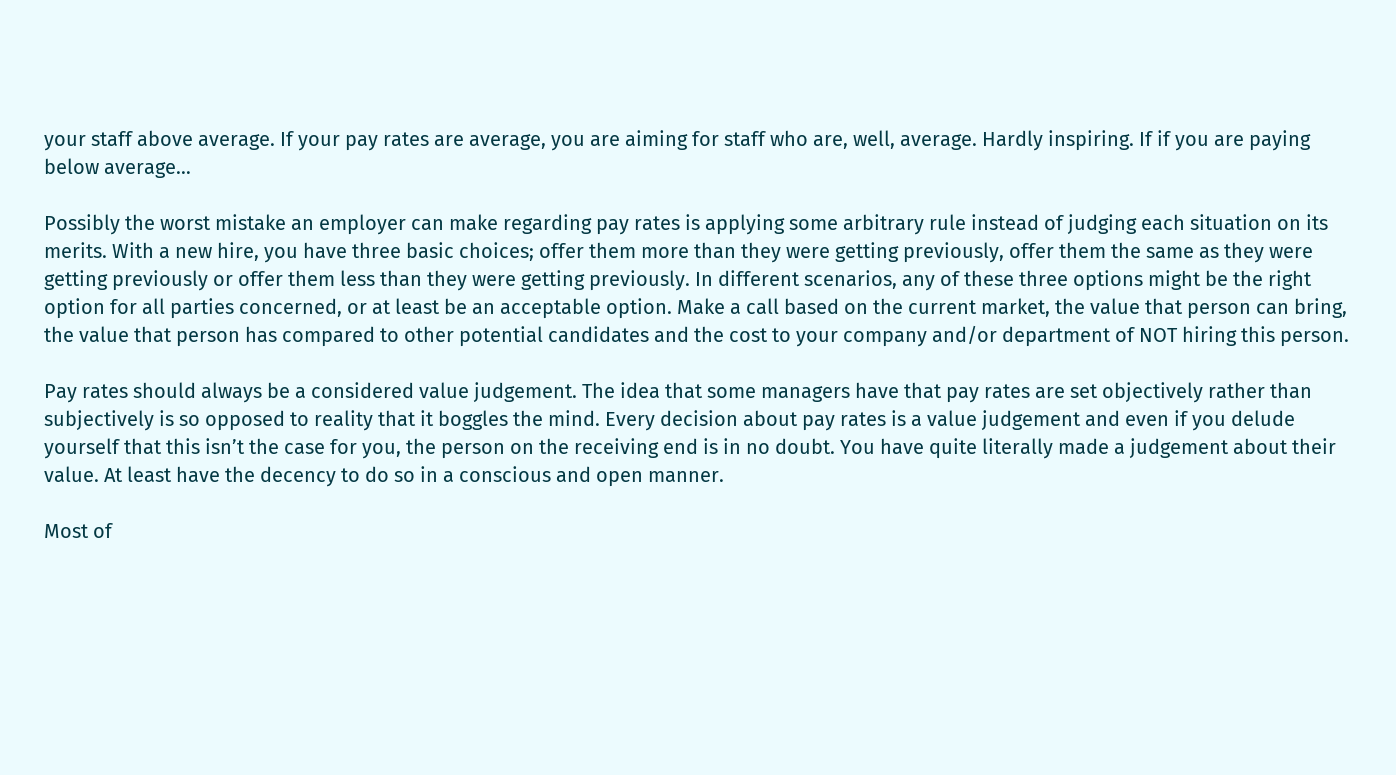your staff above average. If your pay rates are average, you are aiming for staff who are, well, average. Hardly inspiring. If if you are paying below average…

Possibly the worst mistake an employer can make regarding pay rates is applying some arbitrary rule instead of judging each situation on its merits. With a new hire, you have three basic choices; offer them more than they were getting previously, offer them the same as they were getting previously or offer them less than they were getting previously. In different scenarios, any of these three options might be the right option for all parties concerned, or at least be an acceptable option. Make a call based on the current market, the value that person can bring, the value that person has compared to other potential candidates and the cost to your company and/or department of NOT hiring this person.

Pay rates should always be a considered value judgement. The idea that some managers have that pay rates are set objectively rather than subjectively is so opposed to reality that it boggles the mind. Every decision about pay rates is a value judgement and even if you delude yourself that this isn’t the case for you, the person on the receiving end is in no doubt. You have quite literally made a judgement about their value. At least have the decency to do so in a conscious and open manner.

Most of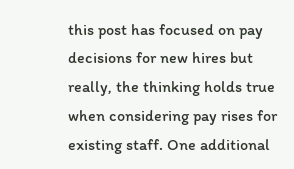this post has focused on pay decisions for new hires but really, the thinking holds true when considering pay rises for existing staff. One additional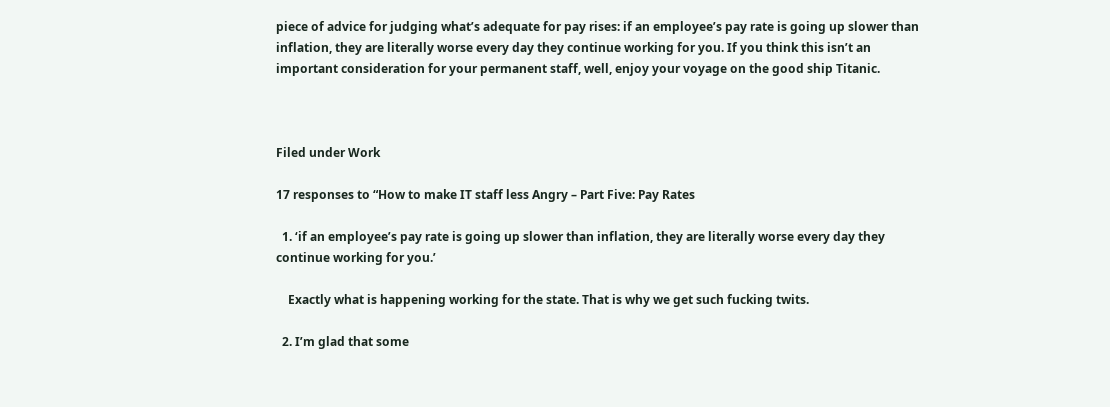piece of advice for judging what’s adequate for pay rises: if an employee’s pay rate is going up slower than inflation, they are literally worse every day they continue working for you. If you think this isn’t an important consideration for your permanent staff, well, enjoy your voyage on the good ship Titanic.



Filed under Work

17 responses to “How to make IT staff less Angry – Part Five: Pay Rates

  1. ‘if an employee’s pay rate is going up slower than inflation, they are literally worse every day they continue working for you.’

    Exactly what is happening working for the state. That is why we get such fucking twits.

  2. I’m glad that some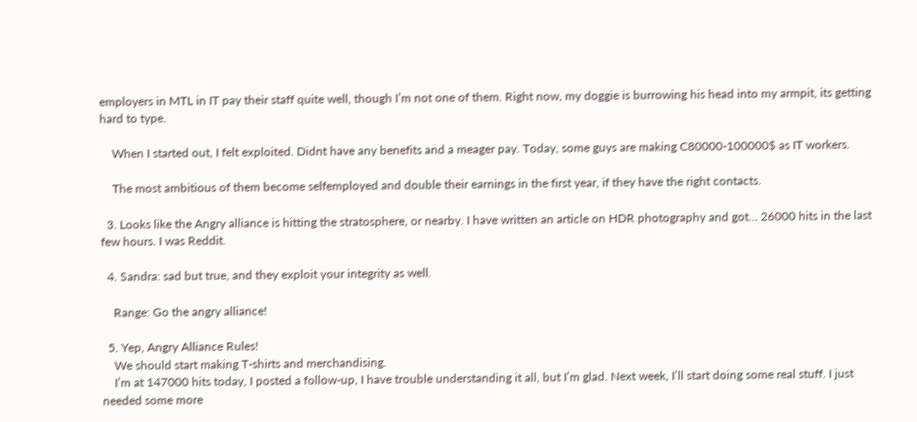employers in MTL in IT pay their staff quite well, though I’m not one of them. Right now, my doggie is burrowing his head into my armpit, its getting hard to type.

    When I started out, I felt exploited. Didnt have any benefits and a meager pay. Today, some guys are making C80000-100000$ as IT workers.

    The most ambitious of them become selfemployed and double their earnings in the first year, if they have the right contacts.

  3. Looks like the Angry alliance is hitting the stratosphere, or nearby. I have written an article on HDR photography and got… 26000 hits in the last few hours. I was Reddit.

  4. Sandra: sad but true, and they exploit your integrity as well.

    Range: Go the angry alliance!

  5. Yep, Angry Alliance Rules!
    We should start making T-shirts and merchandising.
    I’m at 147000 hits today, I posted a follow-up, I have trouble understanding it all, but I’m glad. Next week, I’ll start doing some real stuff. I just needed some more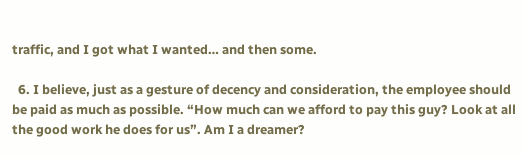traffic, and I got what I wanted… and then some.

  6. I believe, just as a gesture of decency and consideration, the employee should be paid as much as possible. “How much can we afford to pay this guy? Look at all the good work he does for us”. Am I a dreamer?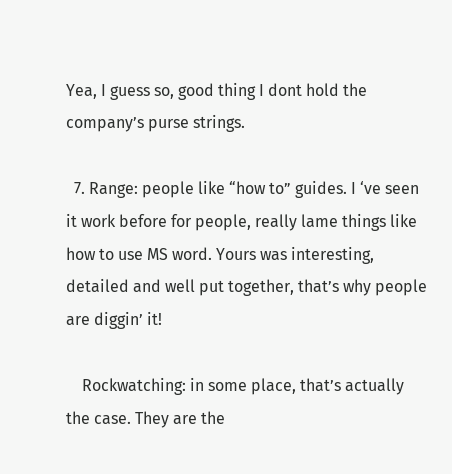Yea, I guess so, good thing I dont hold the company’s purse strings.

  7. Range: people like “how to” guides. I ‘ve seen it work before for people, really lame things like how to use MS word. Yours was interesting, detailed and well put together, that’s why people are diggin’ it!

    Rockwatching: in some place, that’s actually the case. They are the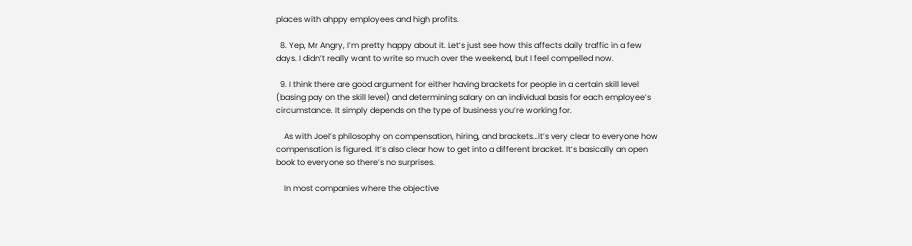places with ahppy employees and high profits.

  8. Yep, Mr Angry, I’m pretty happy about it. Let’s just see how this affects daily traffic in a few days. I didn’t really want to write so much over the weekend, but I feel compelled now.

  9. I think there are good argument for either having brackets for people in a certain skill level (basing pay on the skill level) and determining salary on an individual basis for each employee’s circumstance. It simply depends on the type of business you’re working for.

    As with Joel’s philosophy on compensation, hiring, and brackets…it’s very clear to everyone how compensation is figured. It’s also clear how to get into a different bracket. It’s basically an open book to everyone so there’s no surprises.

    In most companies where the objective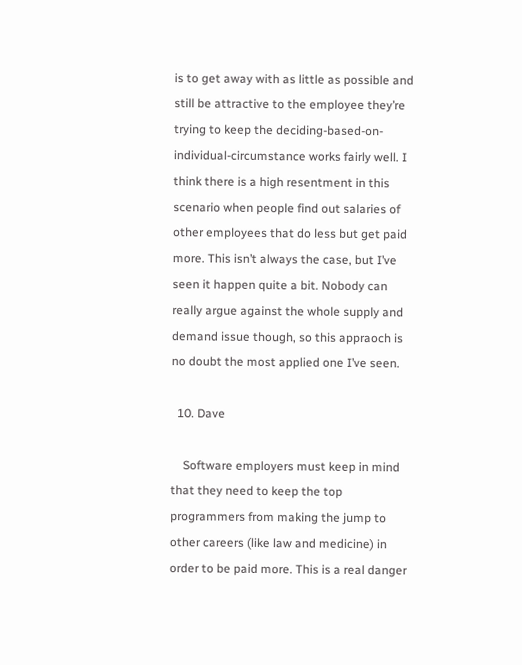is to get away with as little as possible and still be attractive to the employee they’re trying to keep the deciding-based-on-individual-circumstance works fairly well. I think there is a high resentment in this scenario when people find out salaries of other employees that do less but get paid more. This isn’t always the case, but I’ve seen it happen quite a bit. Nobody can really argue against the whole supply and demand issue though, so this appraoch is no doubt the most applied one I’ve seen.

  10. Dave

    Software employers must keep in mind that they need to keep the top programmers from making the jump to other careers (like law and medicine) in order to be paid more. This is a real danger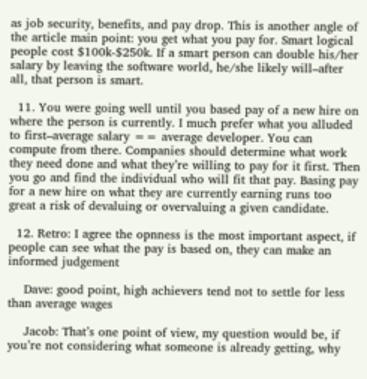as job security, benefits, and pay drop. This is another angle of the article main point: you get what you pay for. Smart logical people cost $100k-$250k. If a smart person can double his/her salary by leaving the software world, he/she likely will–after all, that person is smart.

  11. You were going well until you based pay of a new hire on where the person is currently. I much prefer what you alluded to first–average salary == average developer. You can compute from there. Companies should determine what work they need done and what they’re willing to pay for it first. Then you go and find the individual who will fit that pay. Basing pay for a new hire on what they are currently earning runs too great a risk of devaluing or overvaluing a given candidate.

  12. Retro: I agree the opnness is the most important aspect, if people can see what the pay is based on, they can make an informed judgement

    Dave: good point, high achievers tend not to settle for less than average wages

    Jacob: That’s one point of view, my question would be, if you’re not considering what someone is already getting, why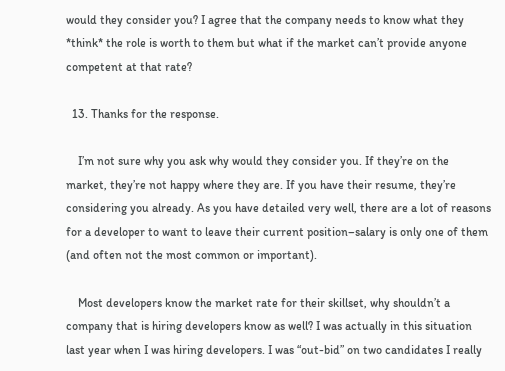would they consider you? I agree that the company needs to know what they *think* the role is worth to them but what if the market can’t provide anyone competent at that rate?

  13. Thanks for the response.

    I’m not sure why you ask why would they consider you. If they’re on the market, they’re not happy where they are. If you have their resume, they’re considering you already. As you have detailed very well, there are a lot of reasons for a developer to want to leave their current position–salary is only one of them (and often not the most common or important).

    Most developers know the market rate for their skillset, why shouldn’t a company that is hiring developers know as well? I was actually in this situation last year when I was hiring developers. I was “out-bid” on two candidates I really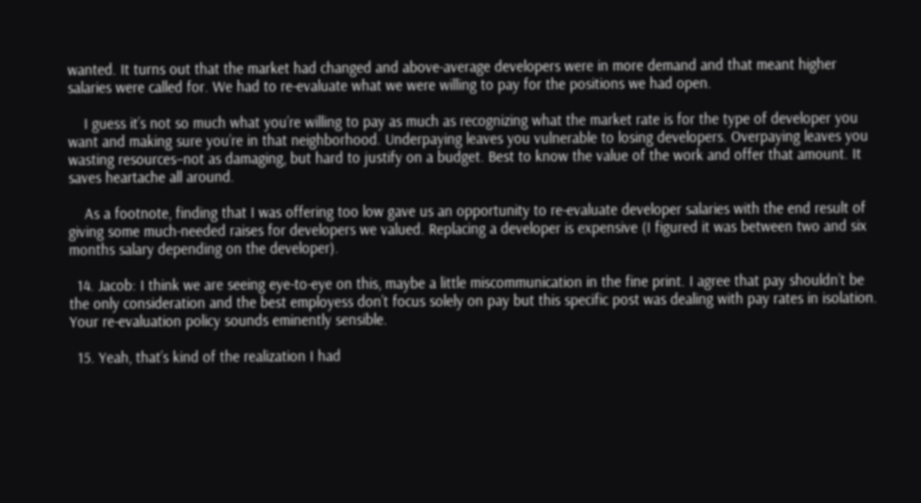wanted. It turns out that the market had changed and above-average developers were in more demand and that meant higher salaries were called for. We had to re-evaluate what we were willing to pay for the positions we had open.

    I guess it’s not so much what you’re willing to pay as much as recognizing what the market rate is for the type of developer you want and making sure you’re in that neighborhood. Underpaying leaves you vulnerable to losing developers. Overpaying leaves you wasting resources–not as damaging, but hard to justify on a budget. Best to know the value of the work and offer that amount. It saves heartache all around.

    As a footnote, finding that I was offering too low gave us an opportunity to re-evaluate developer salaries with the end result of giving some much-needed raises for developers we valued. Replacing a developer is expensive (I figured it was between two and six months salary depending on the developer).

  14. Jacob: I think we are seeing eye-to-eye on this, maybe a little miscommunication in the fine print. I agree that pay shouldn’t be the only consideration and the best employess don’t focus solely on pay but this specific post was dealing with pay rates in isolation. Your re-evaluation policy sounds eminently sensible.

  15. Yeah, that’s kind of the realization I had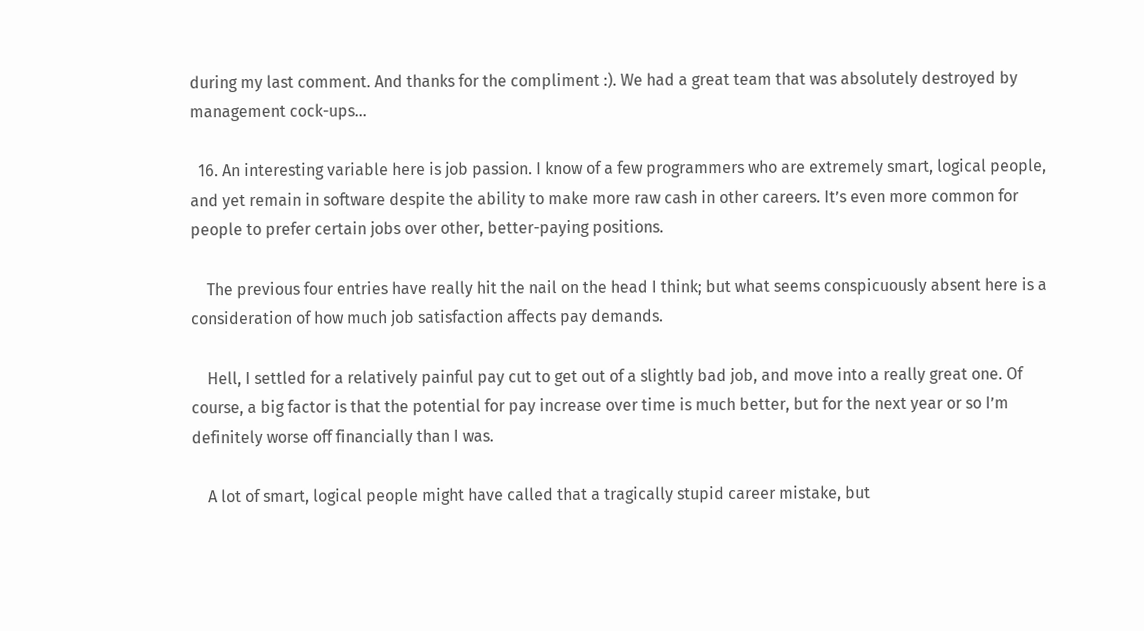during my last comment. And thanks for the compliment :). We had a great team that was absolutely destroyed by management cock-ups…

  16. An interesting variable here is job passion. I know of a few programmers who are extremely smart, logical people, and yet remain in software despite the ability to make more raw cash in other careers. It’s even more common for people to prefer certain jobs over other, better-paying positions.

    The previous four entries have really hit the nail on the head I think; but what seems conspicuously absent here is a consideration of how much job satisfaction affects pay demands.

    Hell, I settled for a relatively painful pay cut to get out of a slightly bad job, and move into a really great one. Of course, a big factor is that the potential for pay increase over time is much better, but for the next year or so I’m definitely worse off financially than I was.

    A lot of smart, logical people might have called that a tragically stupid career mistake, but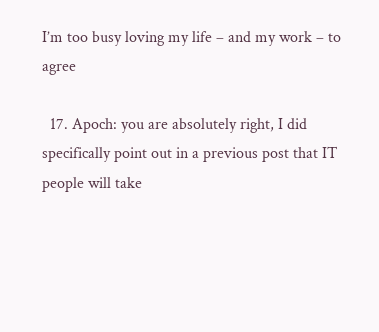I’m too busy loving my life – and my work – to agree

  17. Apoch: you are absolutely right, I did specifically point out in a previous post that IT people will take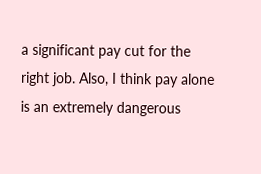a significant pay cut for the right job. Also, I think pay alone is an extremely dangerous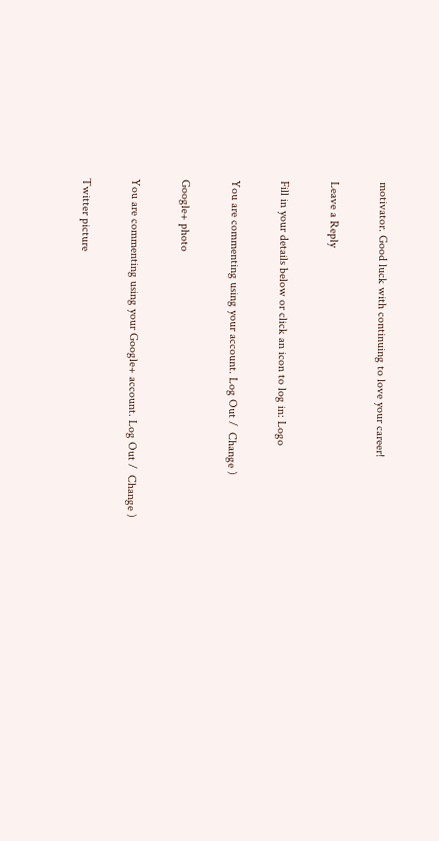motivator. Good luck with continuing to love your career!

Leave a Reply

Fill in your details below or click an icon to log in: Logo

You are commenting using your account. Log Out /  Change )

Google+ photo

You are commenting using your Google+ account. Log Out /  Change )

Twitter picture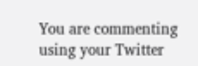You are commenting using your Twitter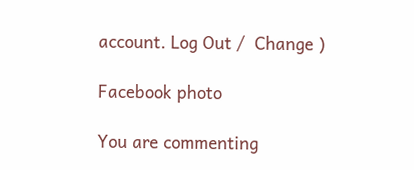account. Log Out /  Change )

Facebook photo

You are commenting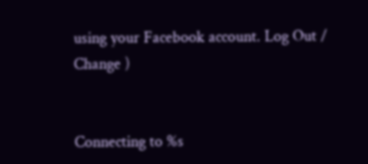using your Facebook account. Log Out /  Change )


Connecting to %s